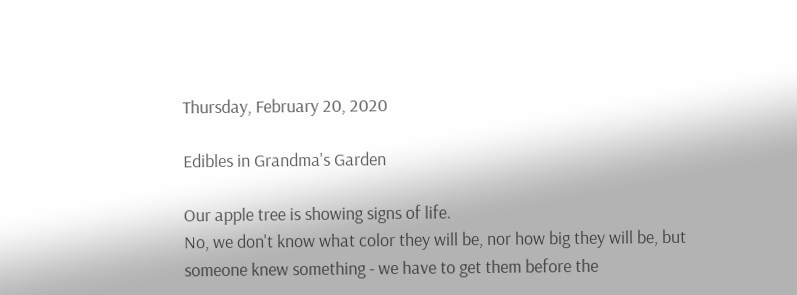Thursday, February 20, 2020

Edibles in Grandma's Garden

Our apple tree is showing signs of life.
No, we don't know what color they will be, nor how big they will be, but someone knew something - we have to get them before the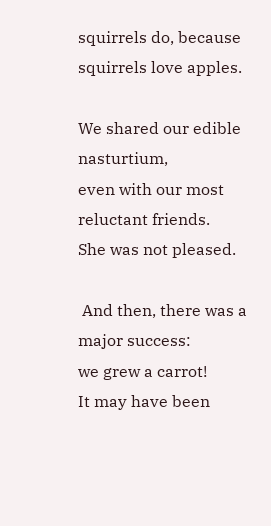squirrels do, because squirrels love apples.

We shared our edible nasturtium,
even with our most reluctant friends.
She was not pleased.

 And then, there was a major success:
we grew a carrot!
It may have been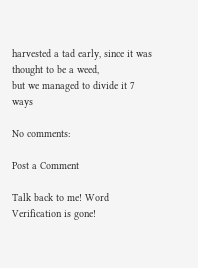harvested a tad early, since it was thought to be a weed,
but we managed to divide it 7 ways

No comments:

Post a Comment

Talk back to me! Word Verification is gone!